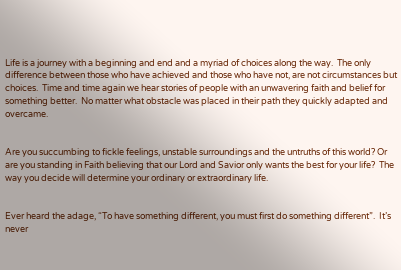Life is a journey with a beginning and end and a myriad of choices along the way.  The only difference between those who have achieved and those who have not, are not circumstances but choices.  Time and time again we hear stories of people with an unwavering faith and belief for something better.  No matter what obstacle was placed in their path they quickly adapted and overcame.


Are you succumbing to fickle feelings, unstable surroundings and the untruths of this world? Or are you standing in Faith believing that our Lord and Savior only wants the best for your life?  The way you decide will determine your ordinary or extraordinary life.


Ever heard the adage, “To have something different, you must first do something different”.  It’s never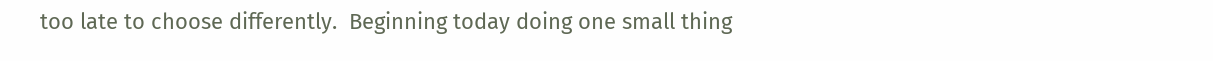too late to choose differently.  Beginning today doing one small thing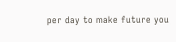per day to make future you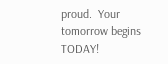proud.  Your tomorrow begins TODAY!